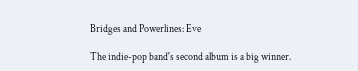Bridges and Powerlines: Eve

The indie-pop band's second album is a big winner.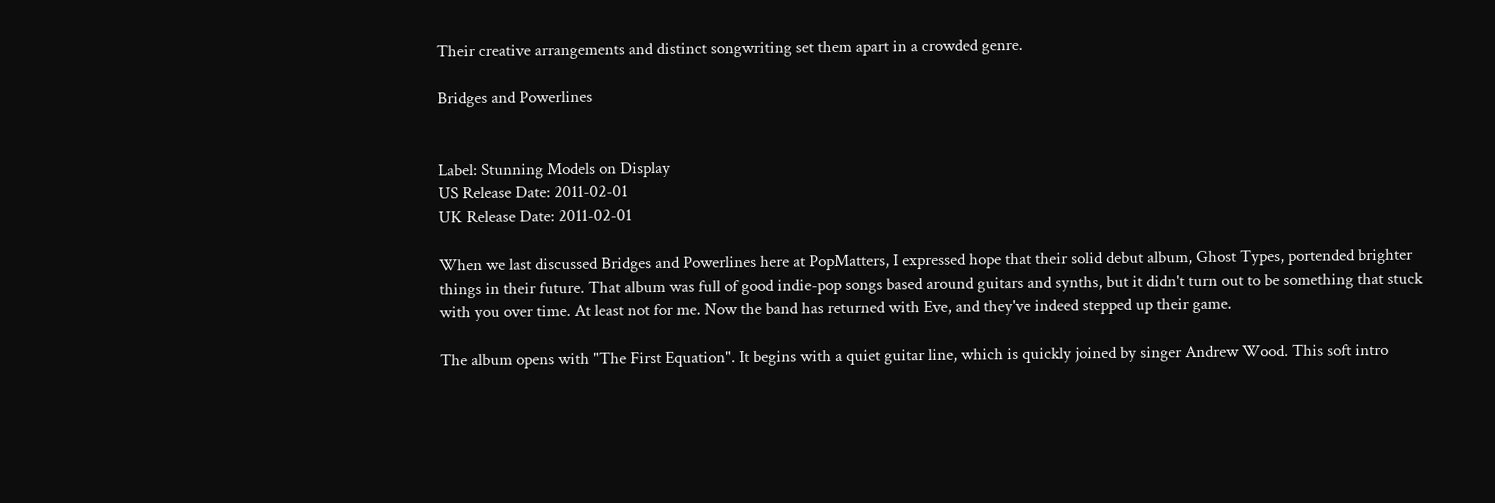Their creative arrangements and distinct songwriting set them apart in a crowded genre.

Bridges and Powerlines


Label: Stunning Models on Display
US Release Date: 2011-02-01
UK Release Date: 2011-02-01

When we last discussed Bridges and Powerlines here at PopMatters, I expressed hope that their solid debut album, Ghost Types, portended brighter things in their future. That album was full of good indie-pop songs based around guitars and synths, but it didn't turn out to be something that stuck with you over time. At least not for me. Now the band has returned with Eve, and they've indeed stepped up their game.

The album opens with "The First Equation". It begins with a quiet guitar line, which is quickly joined by singer Andrew Wood. This soft intro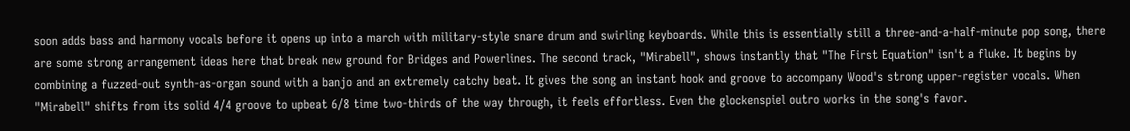soon adds bass and harmony vocals before it opens up into a march with military-style snare drum and swirling keyboards. While this is essentially still a three-and-a-half-minute pop song, there are some strong arrangement ideas here that break new ground for Bridges and Powerlines. The second track, "Mirabell", shows instantly that "The First Equation" isn't a fluke. It begins by combining a fuzzed-out synth-as-organ sound with a banjo and an extremely catchy beat. It gives the song an instant hook and groove to accompany Wood's strong upper-register vocals. When "Mirabell" shifts from its solid 4/4 groove to upbeat 6/8 time two-thirds of the way through, it feels effortless. Even the glockenspiel outro works in the song's favor.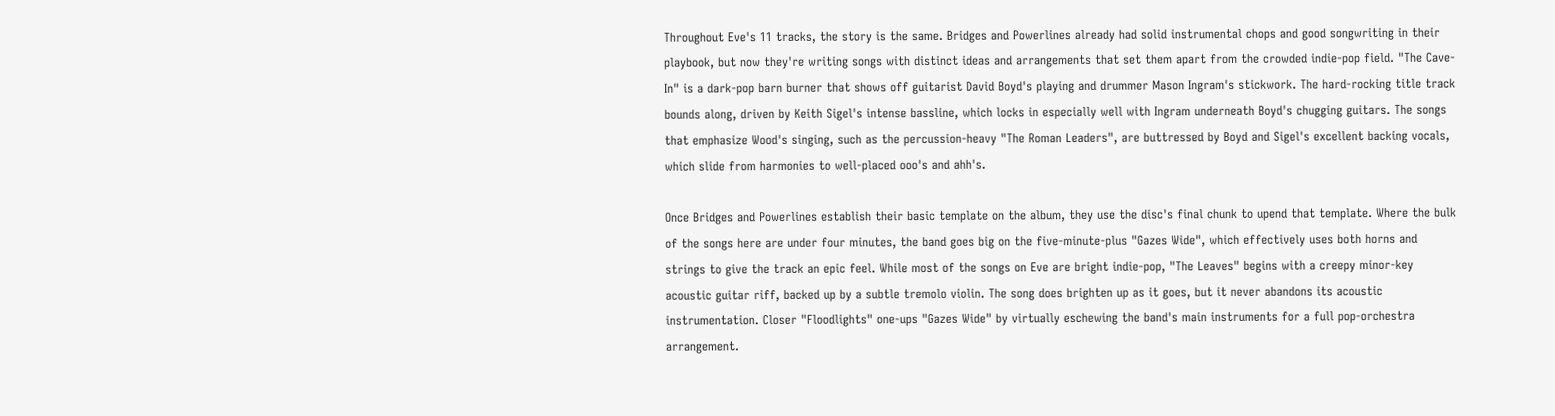Throughout Eve's 11 tracks, the story is the same. Bridges and Powerlines already had solid instrumental chops and good songwriting in their playbook, but now they're writing songs with distinct ideas and arrangements that set them apart from the crowded indie-pop field. "The Cave-In" is a dark-pop barn burner that shows off guitarist David Boyd's playing and drummer Mason Ingram's stickwork. The hard-rocking title track bounds along, driven by Keith Sigel's intense bassline, which locks in especially well with Ingram underneath Boyd's chugging guitars. The songs that emphasize Wood's singing, such as the percussion-heavy "The Roman Leaders", are buttressed by Boyd and Sigel's excellent backing vocals, which slide from harmonies to well-placed ooo's and ahh's.

Once Bridges and Powerlines establish their basic template on the album, they use the disc's final chunk to upend that template. Where the bulk of the songs here are under four minutes, the band goes big on the five-minute-plus "Gazes Wide", which effectively uses both horns and strings to give the track an epic feel. While most of the songs on Eve are bright indie-pop, "The Leaves" begins with a creepy minor-key acoustic guitar riff, backed up by a subtle tremolo violin. The song does brighten up as it goes, but it never abandons its acoustic instrumentation. Closer "Floodlights" one-ups "Gazes Wide" by virtually eschewing the band's main instruments for a full pop-orchestra arrangement.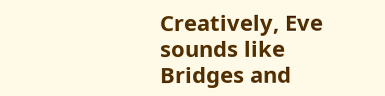Creatively, Eve sounds like Bridges and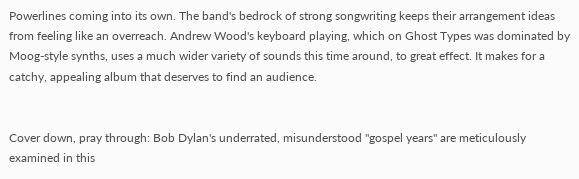Powerlines coming into its own. The band's bedrock of strong songwriting keeps their arrangement ideas from feeling like an overreach. Andrew Wood's keyboard playing, which on Ghost Types was dominated by Moog-style synths, uses a much wider variety of sounds this time around, to great effect. It makes for a catchy, appealing album that deserves to find an audience.


Cover down, pray through: Bob Dylan's underrated, misunderstood "gospel years" are meticulously examined in this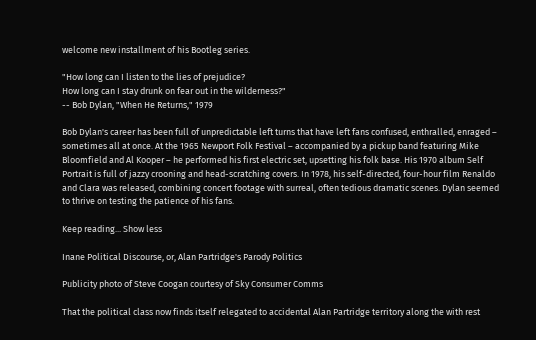welcome new installment of his Bootleg series.

"How long can I listen to the lies of prejudice?
How long can I stay drunk on fear out in the wilderness?"
-- Bob Dylan, "When He Returns," 1979

Bob Dylan's career has been full of unpredictable left turns that have left fans confused, enthralled, enraged – sometimes all at once. At the 1965 Newport Folk Festival – accompanied by a pickup band featuring Mike Bloomfield and Al Kooper – he performed his first electric set, upsetting his folk base. His 1970 album Self Portrait is full of jazzy crooning and head-scratching covers. In 1978, his self-directed, four-hour film Renaldo and Clara was released, combining concert footage with surreal, often tedious dramatic scenes. Dylan seemed to thrive on testing the patience of his fans.

Keep reading... Show less

Inane Political Discourse, or, Alan Partridge's Parody Politics

Publicity photo of Steve Coogan courtesy of Sky Consumer Comms

That the political class now finds itself relegated to accidental Alan Partridge territory along the with rest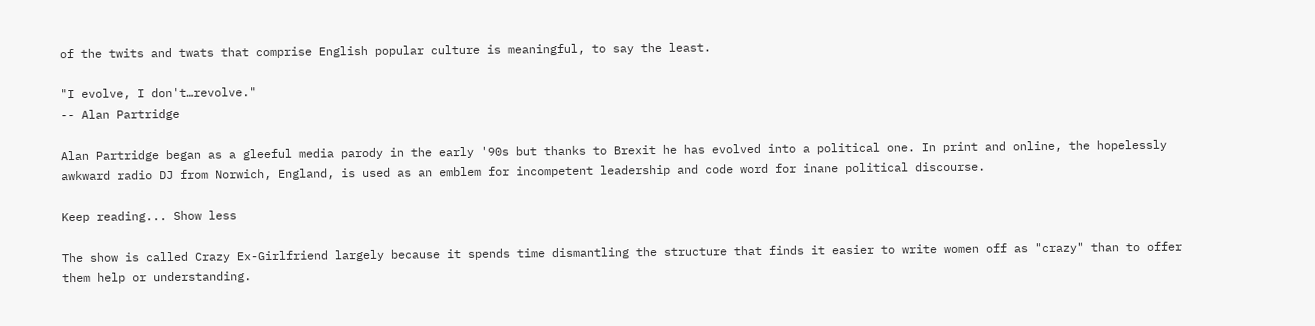of the twits and twats that comprise English popular culture is meaningful, to say the least.

"I evolve, I don't…revolve."
-- Alan Partridge

Alan Partridge began as a gleeful media parody in the early '90s but thanks to Brexit he has evolved into a political one. In print and online, the hopelessly awkward radio DJ from Norwich, England, is used as an emblem for incompetent leadership and code word for inane political discourse.

Keep reading... Show less

The show is called Crazy Ex-Girlfriend largely because it spends time dismantling the structure that finds it easier to write women off as "crazy" than to offer them help or understanding.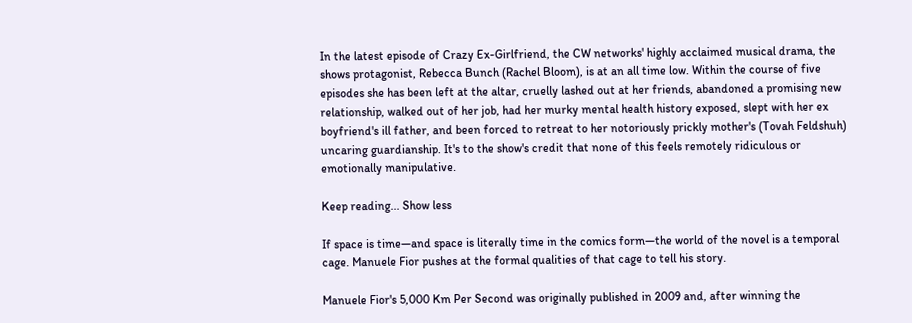In the latest episode of Crazy Ex-Girlfriend, the CW networks' highly acclaimed musical drama, the shows protagonist, Rebecca Bunch (Rachel Bloom), is at an all time low. Within the course of five episodes she has been left at the altar, cruelly lashed out at her friends, abandoned a promising new relationship, walked out of her job, had her murky mental health history exposed, slept with her ex boyfriend's ill father, and been forced to retreat to her notoriously prickly mother's (Tovah Feldshuh) uncaring guardianship. It's to the show's credit that none of this feels remotely ridiculous or emotionally manipulative.

Keep reading... Show less

If space is time—and space is literally time in the comics form—the world of the novel is a temporal cage. Manuele Fior pushes at the formal qualities of that cage to tell his story.

Manuele Fior's 5,000 Km Per Second was originally published in 2009 and, after winning the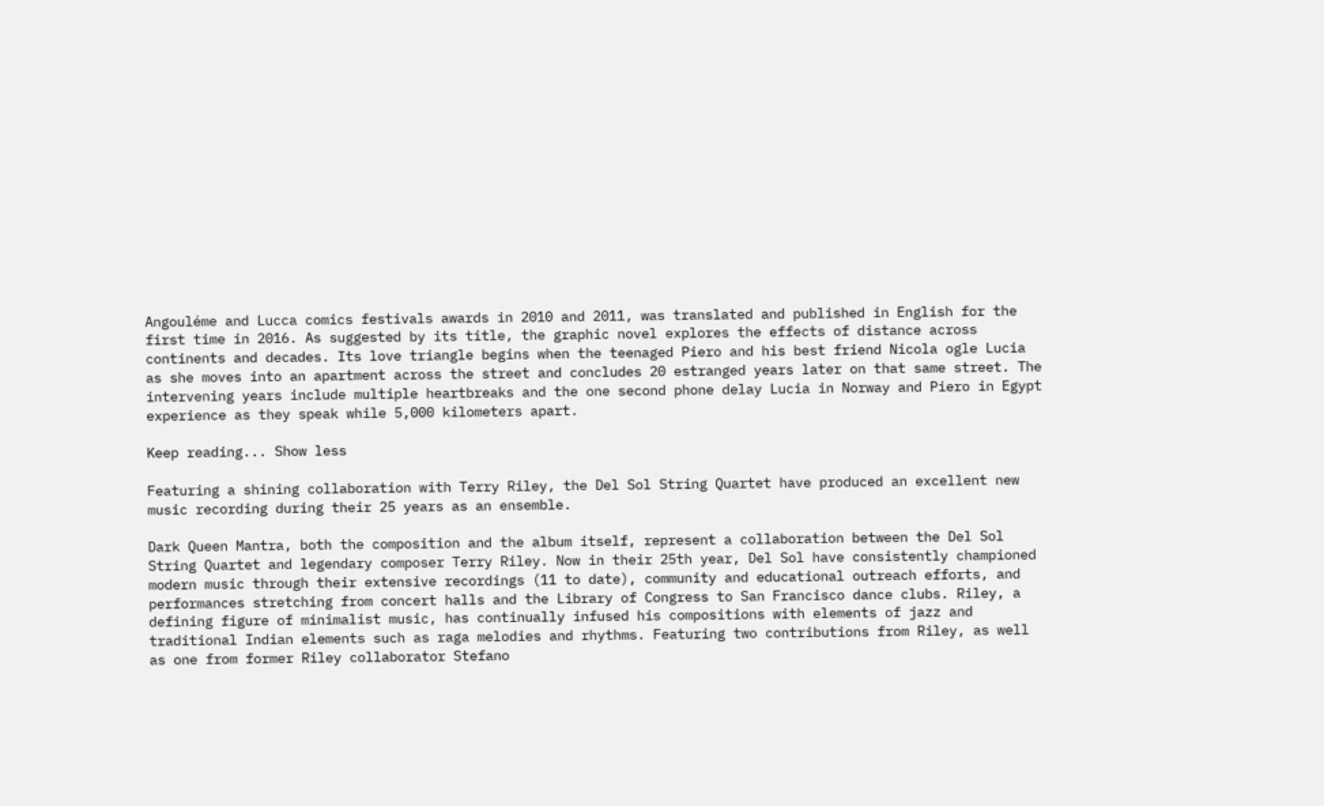Angouléme and Lucca comics festivals awards in 2010 and 2011, was translated and published in English for the first time in 2016. As suggested by its title, the graphic novel explores the effects of distance across continents and decades. Its love triangle begins when the teenaged Piero and his best friend Nicola ogle Lucia as she moves into an apartment across the street and concludes 20 estranged years later on that same street. The intervening years include multiple heartbreaks and the one second phone delay Lucia in Norway and Piero in Egypt experience as they speak while 5,000 kilometers apart.

Keep reading... Show less

Featuring a shining collaboration with Terry Riley, the Del Sol String Quartet have produced an excellent new music recording during their 25 years as an ensemble.

Dark Queen Mantra, both the composition and the album itself, represent a collaboration between the Del Sol String Quartet and legendary composer Terry Riley. Now in their 25th year, Del Sol have consistently championed modern music through their extensive recordings (11 to date), community and educational outreach efforts, and performances stretching from concert halls and the Library of Congress to San Francisco dance clubs. Riley, a defining figure of minimalist music, has continually infused his compositions with elements of jazz and traditional Indian elements such as raga melodies and rhythms. Featuring two contributions from Riley, as well as one from former Riley collaborator Stefano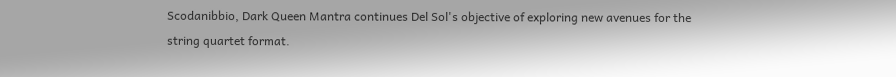Scodanibbio, Dark Queen Mantra continues Del Sol's objective of exploring new avenues for the string quartet format.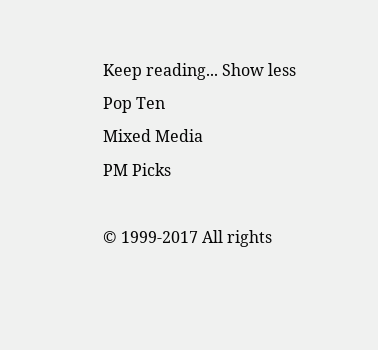Keep reading... Show less
Pop Ten
Mixed Media
PM Picks

© 1999-2017 All rights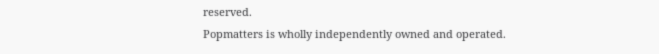reserved.
Popmatters is wholly independently owned and operated.